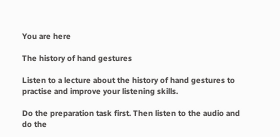You are here

The history of hand gestures

Listen to a lecture about the history of hand gestures to practise and improve your listening skills.

Do the preparation task first. Then listen to the audio and do the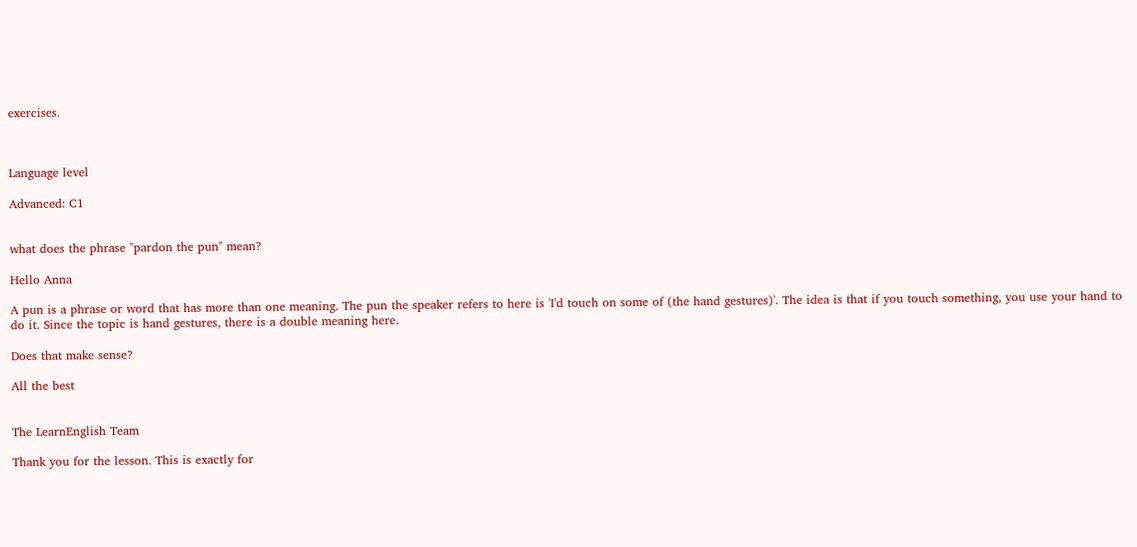exercises.



Language level

Advanced: C1


what does the phrase "pardon the pun" mean?

Hello Anna

A pun is a phrase or word that has more than one meaning. The pun the speaker refers to here is 'I'd touch on some of (the hand gestures)'. The idea is that if you touch something, you use your hand to do it. Since the topic is hand gestures, there is a double meaning here.

Does that make sense?

All the best


The LearnEnglish Team

Thank you for the lesson. This is exactly for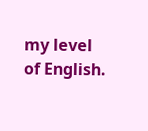my level of English.